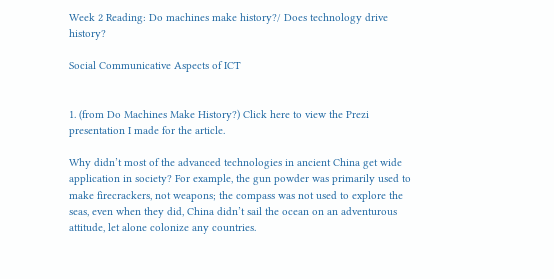Week 2 Reading: Do machines make history?/ Does technology drive history?

Social Communicative Aspects of ICT


1. (from Do Machines Make History?) Click here to view the Prezi presentation I made for the article.

Why didn’t most of the advanced technologies in ancient China get wide application in society? For example, the gun powder was primarily used to make firecrackers, not weapons; the compass was not used to explore the seas, even when they did, China didn’t sail the ocean on an adventurous attitude, let alone colonize any countries.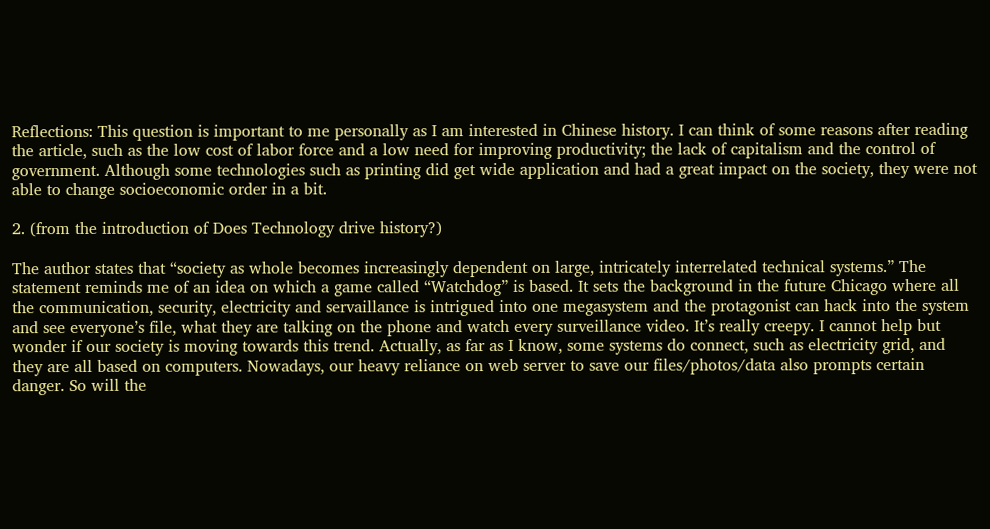Reflections: This question is important to me personally as I am interested in Chinese history. I can think of some reasons after reading the article, such as the low cost of labor force and a low need for improving productivity; the lack of capitalism and the control of government. Although some technologies such as printing did get wide application and had a great impact on the society, they were not able to change socioeconomic order in a bit.

2. (from the introduction of Does Technology drive history?)

The author states that “society as whole becomes increasingly dependent on large, intricately interrelated technical systems.” The statement reminds me of an idea on which a game called “Watchdog” is based. It sets the background in the future Chicago where all the communication, security, electricity and servaillance is intrigued into one megasystem and the protagonist can hack into the system and see everyone’s file, what they are talking on the phone and watch every surveillance video. It’s really creepy. I cannot help but wonder if our society is moving towards this trend. Actually, as far as I know, some systems do connect, such as electricity grid, and they are all based on computers. Nowadays, our heavy reliance on web server to save our files/photos/data also prompts certain danger. So will the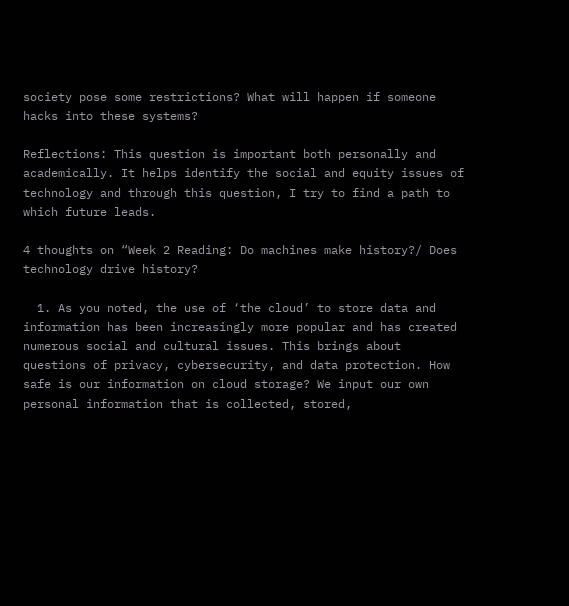society pose some restrictions? What will happen if someone hacks into these systems?

Reflections: This question is important both personally and academically. It helps identify the social and equity issues of technology and through this question, I try to find a path to which future leads.

4 thoughts on “Week 2 Reading: Do machines make history?/ Does technology drive history?

  1. As you noted, the use of ‘the cloud’ to store data and information has been increasingly more popular and has created numerous social and cultural issues. This brings about questions of privacy, cybersecurity, and data protection. How safe is our information on cloud storage? We input our own personal information that is collected, stored,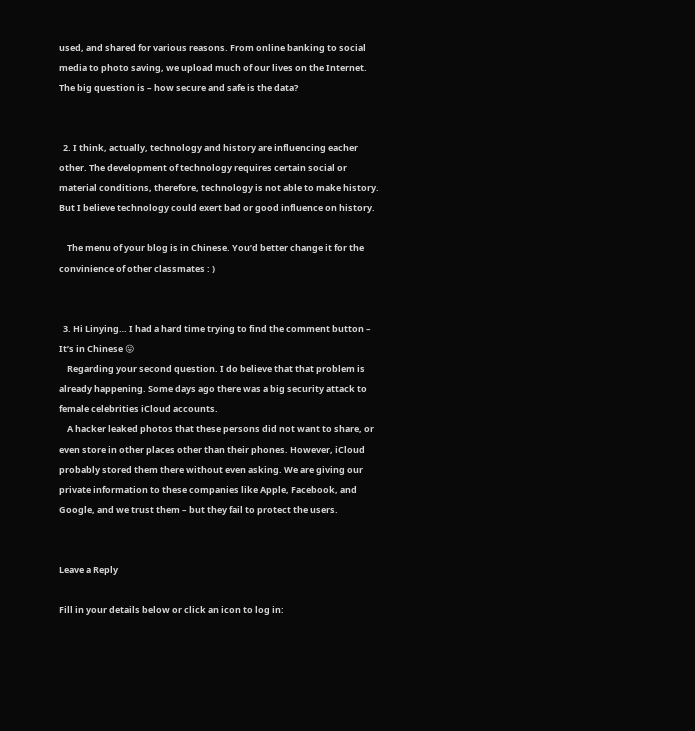used, and shared for various reasons. From online banking to social media to photo saving, we upload much of our lives on the Internet. The big question is – how secure and safe is the data?


  2. I think, actually, technology and history are influencing eacher other. The development of technology requires certain social or material conditions, therefore, technology is not able to make history. But I believe technology could exert bad or good influence on history.

    The menu of your blog is in Chinese. You’d better change it for the convinience of other classmates : )


  3. Hi Linying… I had a hard time trying to find the comment button – It’s in Chinese 😛
    Regarding your second question. I do believe that that problem is already happening. Some days ago there was a big security attack to female celebrities iCloud accounts.
    A hacker leaked photos that these persons did not want to share, or even store in other places other than their phones. However, iCloud probably stored them there without even asking. We are giving our private information to these companies like Apple, Facebook, and Google, and we trust them – but they fail to protect the users.


Leave a Reply

Fill in your details below or click an icon to log in: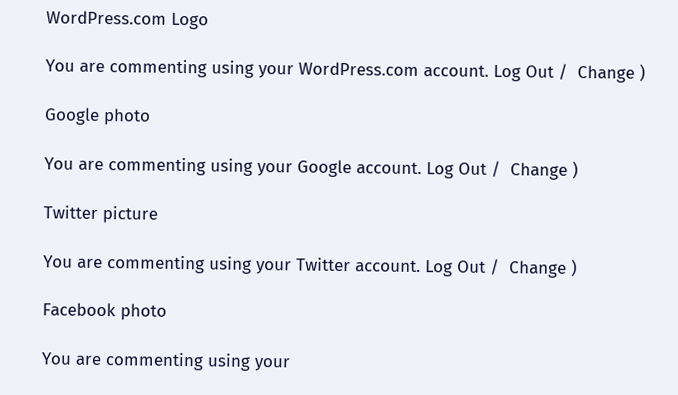WordPress.com Logo

You are commenting using your WordPress.com account. Log Out /  Change )

Google photo

You are commenting using your Google account. Log Out /  Change )

Twitter picture

You are commenting using your Twitter account. Log Out /  Change )

Facebook photo

You are commenting using your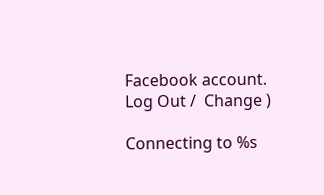Facebook account. Log Out /  Change )

Connecting to %s